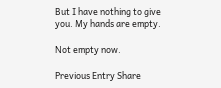But I have nothing to give you. My hands are empty.

Not empty now.

Previous Entry Share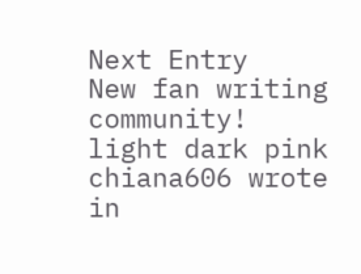Next Entry
New fan writing community!
light dark pink
chiana606 wrote in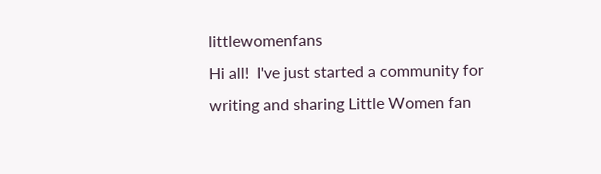littlewomenfans
Hi all!  I've just started a community for writing and sharing Little Women fan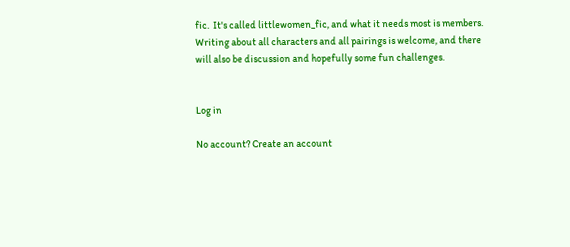fic.  It's called littlewomen_fic, and what it needs most is members.  Writing about all characters and all pairings is welcome, and there will also be discussion and hopefully some fun challenges.


Log in

No account? Create an account